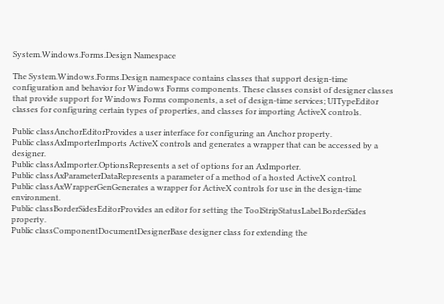System.Windows.Forms.Design Namespace

The System.Windows.Forms.Design namespace contains classes that support design-time configuration and behavior for Windows Forms components. These classes consist of designer classes that provide support for Windows Forms components, a set of design-time services; UITypeEditor classes for configuring certain types of properties, and classes for importing ActiveX controls.

Public classAnchorEditorProvides a user interface for configuring an Anchor property.
Public classAxImporterImports ActiveX controls and generates a wrapper that can be accessed by a designer.
Public classAxImporter.OptionsRepresents a set of options for an AxImporter.
Public classAxParameterDataRepresents a parameter of a method of a hosted ActiveX control.
Public classAxWrapperGenGenerates a wrapper for ActiveX controls for use in the design-time environment.
Public classBorderSidesEditorProvides an editor for setting the ToolStripStatusLabel.BorderSides property.
Public classComponentDocumentDesignerBase designer class for extending the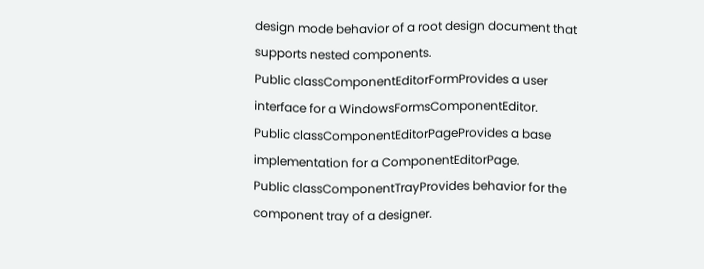design mode behavior of a root design document that supports nested components.
Public classComponentEditorFormProvides a user interface for a WindowsFormsComponentEditor.
Public classComponentEditorPageProvides a base implementation for a ComponentEditorPage.
Public classComponentTrayProvides behavior for the component tray of a designer.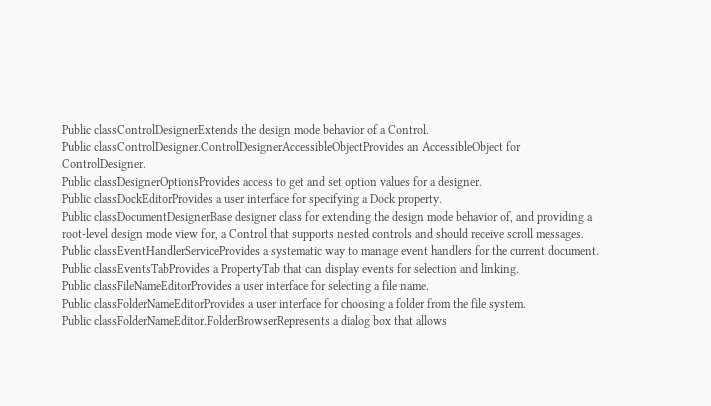Public classControlDesignerExtends the design mode behavior of a Control.
Public classControlDesigner.ControlDesignerAccessibleObjectProvides an AccessibleObject for ControlDesigner.
Public classDesignerOptionsProvides access to get and set option values for a designer.
Public classDockEditorProvides a user interface for specifying a Dock property.
Public classDocumentDesignerBase designer class for extending the design mode behavior of, and providing a root-level design mode view for, a Control that supports nested controls and should receive scroll messages.
Public classEventHandlerServiceProvides a systematic way to manage event handlers for the current document.
Public classEventsTabProvides a PropertyTab that can display events for selection and linking.
Public classFileNameEditorProvides a user interface for selecting a file name.
Public classFolderNameEditorProvides a user interface for choosing a folder from the file system.
Public classFolderNameEditor.FolderBrowserRepresents a dialog box that allows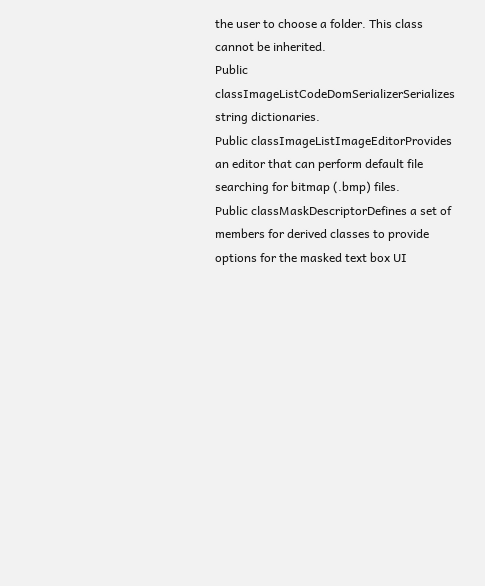the user to choose a folder. This class cannot be inherited.
Public classImageListCodeDomSerializerSerializes string dictionaries.
Public classImageListImageEditorProvides an editor that can perform default file searching for bitmap (.bmp) files.
Public classMaskDescriptorDefines a set of members for derived classes to provide options for the masked text box UI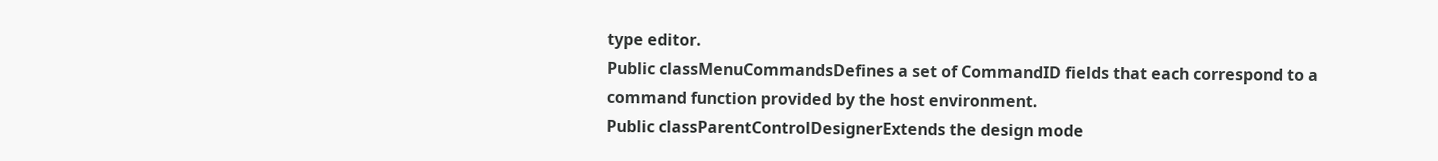type editor.
Public classMenuCommandsDefines a set of CommandID fields that each correspond to a command function provided by the host environment.
Public classParentControlDesignerExtends the design mode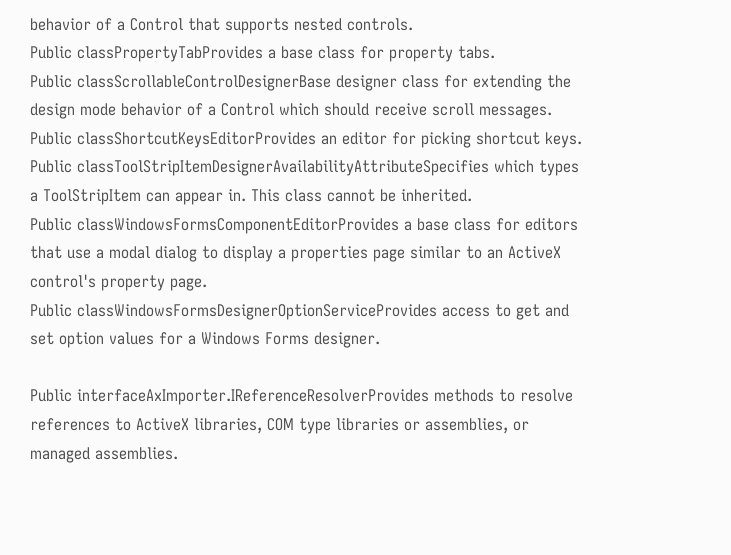behavior of a Control that supports nested controls.
Public classPropertyTabProvides a base class for property tabs.
Public classScrollableControlDesignerBase designer class for extending the design mode behavior of a Control which should receive scroll messages.
Public classShortcutKeysEditorProvides an editor for picking shortcut keys.
Public classToolStripItemDesignerAvailabilityAttributeSpecifies which types a ToolStripItem can appear in. This class cannot be inherited.
Public classWindowsFormsComponentEditorProvides a base class for editors that use a modal dialog to display a properties page similar to an ActiveX control's property page.
Public classWindowsFormsDesignerOptionServiceProvides access to get and set option values for a Windows Forms designer.

Public interfaceAxImporter.IReferenceResolverProvides methods to resolve references to ActiveX libraries, COM type libraries or assemblies, or managed assemblies.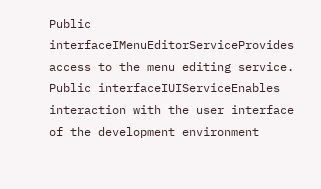Public interfaceIMenuEditorServiceProvides access to the menu editing service.
Public interfaceIUIServiceEnables interaction with the user interface of the development environment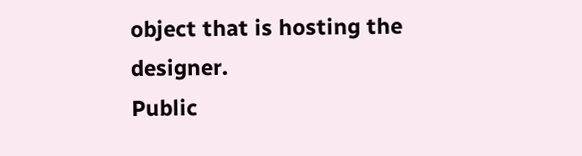object that is hosting the designer.
Public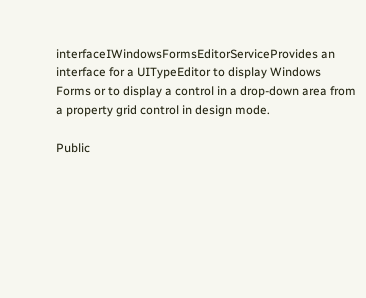interfaceIWindowsFormsEditorServiceProvides an interface for a UITypeEditor to display Windows Forms or to display a control in a drop-down area from a property grid control in design mode.

Public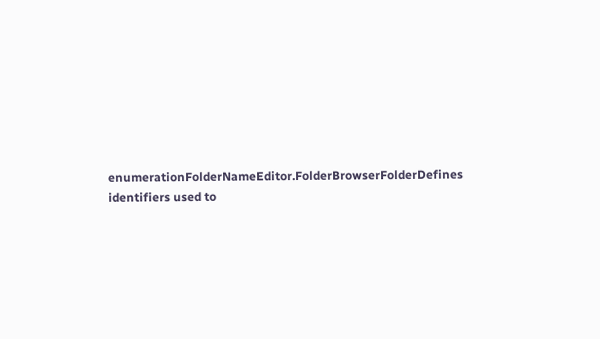enumerationFolderNameEditor.FolderBrowserFolderDefines identifiers used to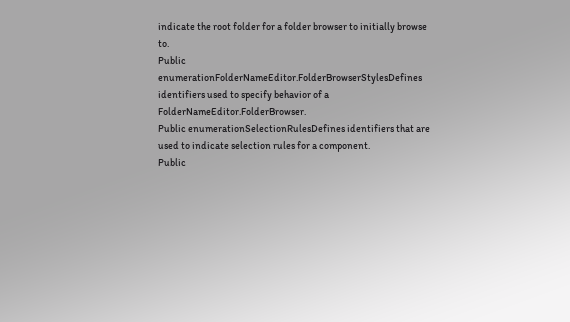indicate the root folder for a folder browser to initially browse to.
Public enumerationFolderNameEditor.FolderBrowserStylesDefines identifiers used to specify behavior of a FolderNameEditor.FolderBrowser.
Public enumerationSelectionRulesDefines identifiers that are used to indicate selection rules for a component.
Public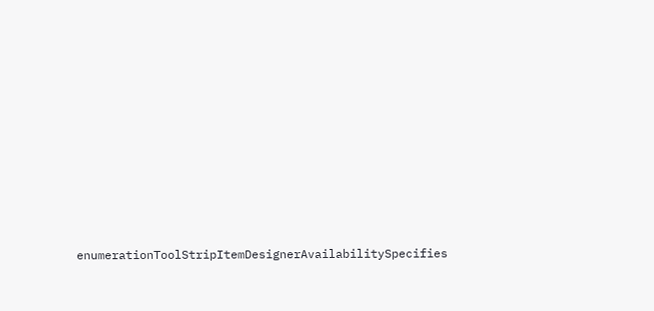enumerationToolStripItemDesignerAvailabilitySpecifies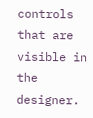controls that are visible in the designer.